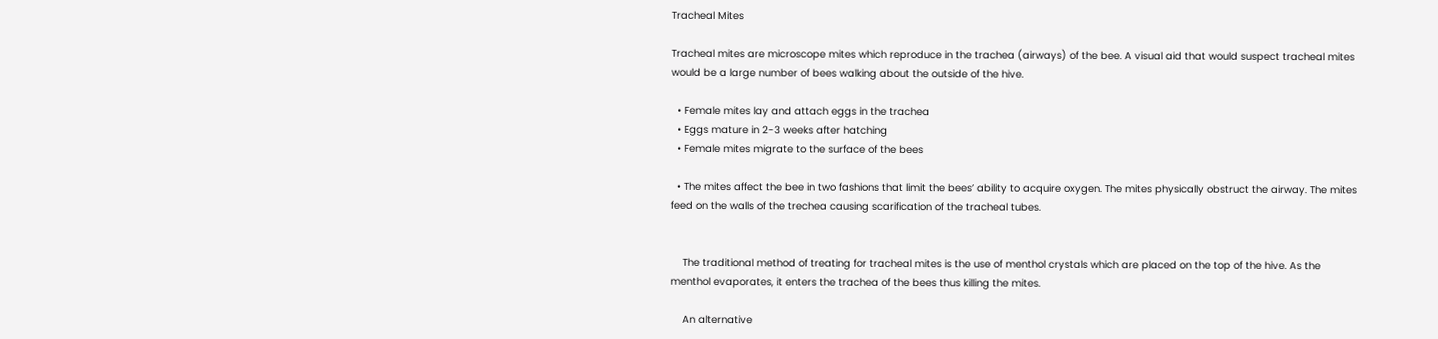Tracheal Mites

Tracheal mites are microscope mites which reproduce in the trachea (airways) of the bee. A visual aid that would suspect tracheal mites would be a large number of bees walking about the outside of the hive.

  • Female mites lay and attach eggs in the trachea
  • Eggs mature in 2-3 weeks after hatching
  • Female mites migrate to the surface of the bees

  • The mites affect the bee in two fashions that limit the bees’ ability to acquire oxygen. The mites physically obstruct the airway. The mites feed on the walls of the trechea causing scarification of the tracheal tubes.


    The traditional method of treating for tracheal mites is the use of menthol crystals which are placed on the top of the hive. As the menthol evaporates, it enters the trachea of the bees thus killing the mites.

    An alternative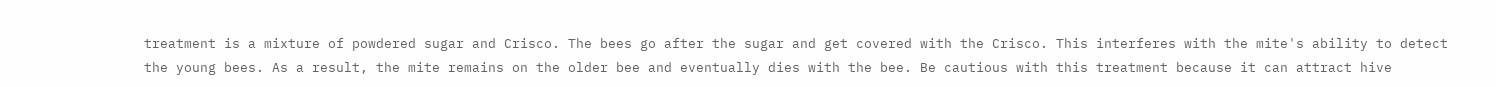treatment is a mixture of powdered sugar and Crisco. The bees go after the sugar and get covered with the Crisco. This interferes with the mite's ability to detect the young bees. As a result, the mite remains on the older bee and eventually dies with the bee. Be cautious with this treatment because it can attract hive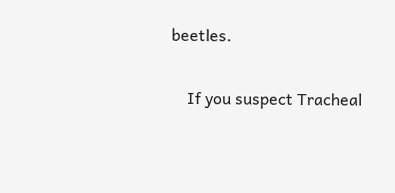beetles.

    If you suspect Tracheal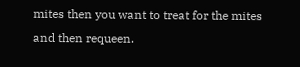mites then you want to treat for the mites and then requeen.